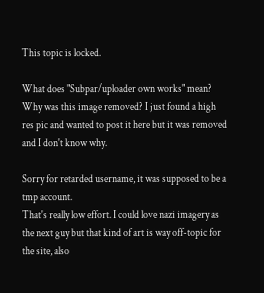This topic is locked.

What does "Subpar/uploader own works" mean?
Why was this image removed? I just found a high res pic and wanted to post it here but it was removed and I don't know why.

Sorry for retarded username, it was supposed to be a tmp account.
That's really low effort. I could love nazi imagery as the next guy but that kind of art is way off-topic for the site, also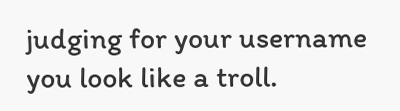judging for your username you look like a troll.